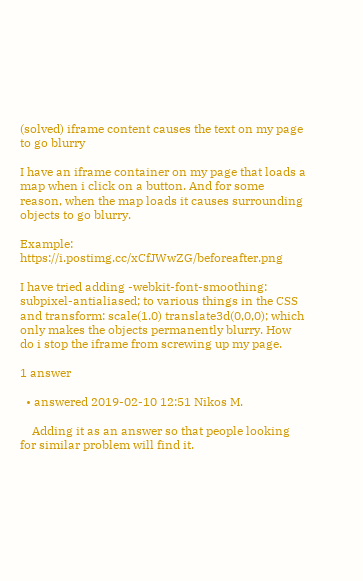(solved) iframe content causes the text on my page to go blurry

I have an iframe container on my page that loads a map when i click on a button. And for some reason, when the map loads it causes surrounding objects to go blurry.

Example: https://i.postimg.cc/xCfJWwZG/beforeafter.png

I have tried adding -webkit-font-smoothing: subpixel-antialiased; to various things in the CSS and transform: scale(1.0) translate3d(0,0,0); which only makes the objects permanently blurry. How do i stop the iframe from screwing up my page.

1 answer

  • answered 2019-02-10 12:51 Nikos M.

    Adding it as an answer so that people looking for similar problem will find it.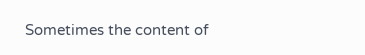Sometimes the content of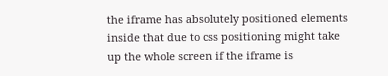the iframe has absolutely positioned elements inside that due to css positioning might take up the whole screen if the iframe is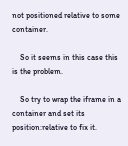not positioned relative to some container.

    So it seems in this case this is the problem.

    So try to wrap the iframe in a container and set its position:relative to fix it.